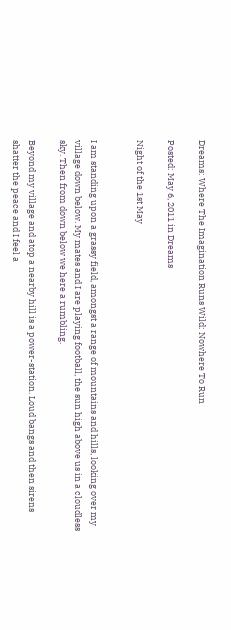Dreams: Where The Imagination Runs Wild: Nowhere To Run

Posted: May 6, 2011 in Dreams

Night of the 1st May


I am standing upon a grassy field, amongst a range of mountains and hills, looking over my village down below. My mates and I are playing football, the sun high above us in a cloudless sky. Then from down below we here a rumbling.

Beyond my village and atop a nearby hill is a power-station. Loud bangs and then sirens shatter the peace and I feel a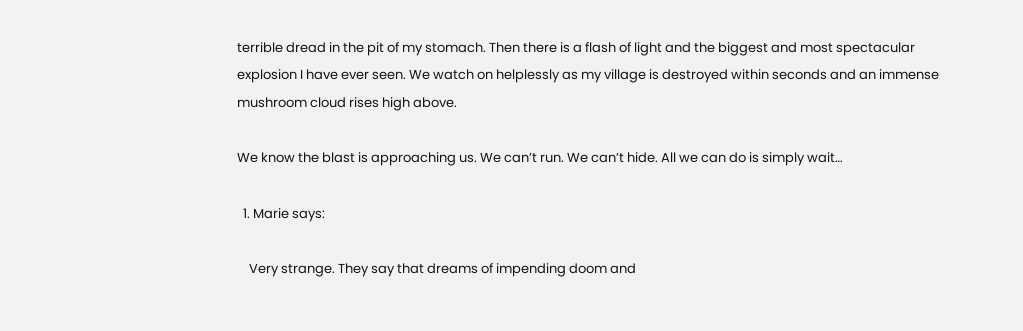terrible dread in the pit of my stomach. Then there is a flash of light and the biggest and most spectacular explosion I have ever seen. We watch on helplessly as my village is destroyed within seconds and an immense mushroom cloud rises high above.

We know the blast is approaching us. We can’t run. We can’t hide. All we can do is simply wait…

  1. Marie says:

    Very strange. They say that dreams of impending doom and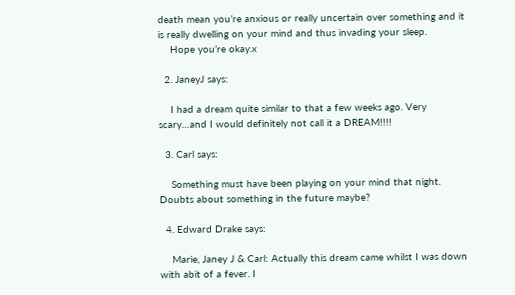death mean you’re anxious or really uncertain over something and it is really dwelling on your mind and thus invading your sleep.
    Hope you’re okay.x

  2. JaneyJ says:

    I had a dream quite similar to that a few weeks ago. Very scary…and I would definitely not call it a DREAM!!!!

  3. Carl says:

    Something must have been playing on your mind that night. Doubts about something in the future maybe?

  4. Edward Drake says:

    Marie, Janey J & Carl: Actually this dream came whilst I was down with abit of a fever. I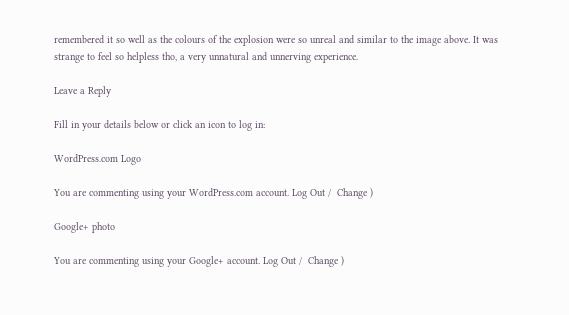remembered it so well as the colours of the explosion were so unreal and similar to the image above. It was strange to feel so helpless tho, a very unnatural and unnerving experience.

Leave a Reply

Fill in your details below or click an icon to log in:

WordPress.com Logo

You are commenting using your WordPress.com account. Log Out /  Change )

Google+ photo

You are commenting using your Google+ account. Log Out /  Change )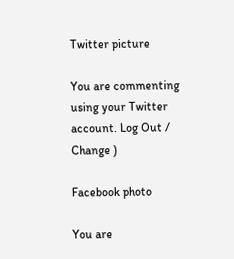Twitter picture

You are commenting using your Twitter account. Log Out /  Change )

Facebook photo

You are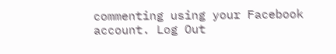commenting using your Facebook account. Log Out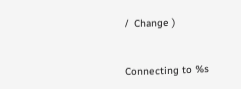/  Change )


Connecting to %s